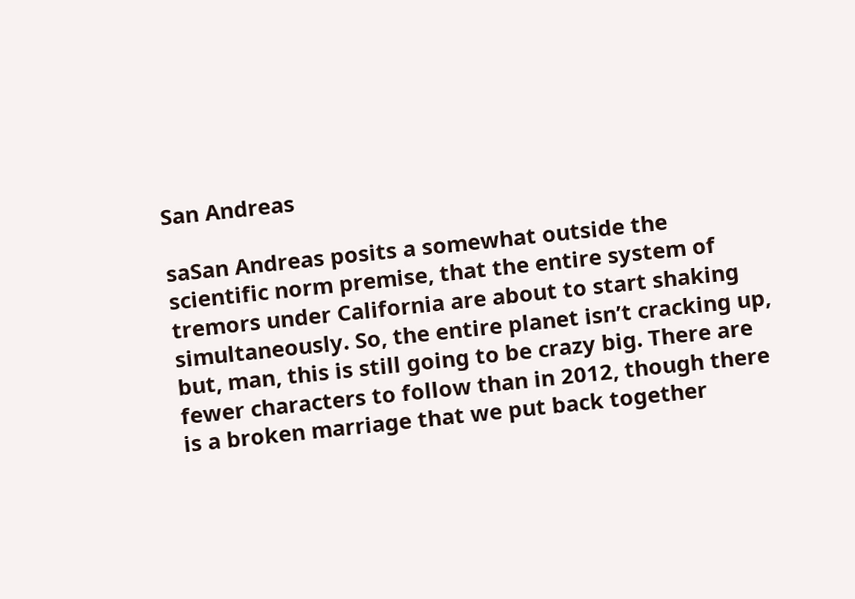San Andreas

saSan Andreas posits a somewhat outside the scientific norm premise, that the entire system of tremors under California are about to start shaking simultaneously. So, the entire planet isn’t cracking up, but, man, this is still going to be crazy big. There are fewer characters to follow than in 2012, though there is a broken marriage that we put back together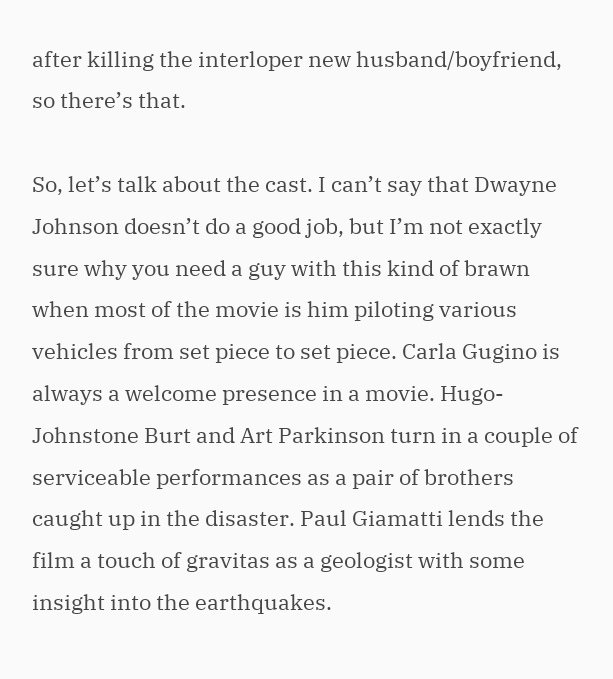after killing the interloper new husband/boyfriend, so there’s that.

So, let’s talk about the cast. I can’t say that Dwayne Johnson doesn’t do a good job, but I’m not exactly sure why you need a guy with this kind of brawn when most of the movie is him piloting various vehicles from set piece to set piece. Carla Gugino is always a welcome presence in a movie. Hugo-Johnstone Burt and Art Parkinson turn in a couple of serviceable performances as a pair of brothers caught up in the disaster. Paul Giamatti lends the film a touch of gravitas as a geologist with some insight into the earthquakes.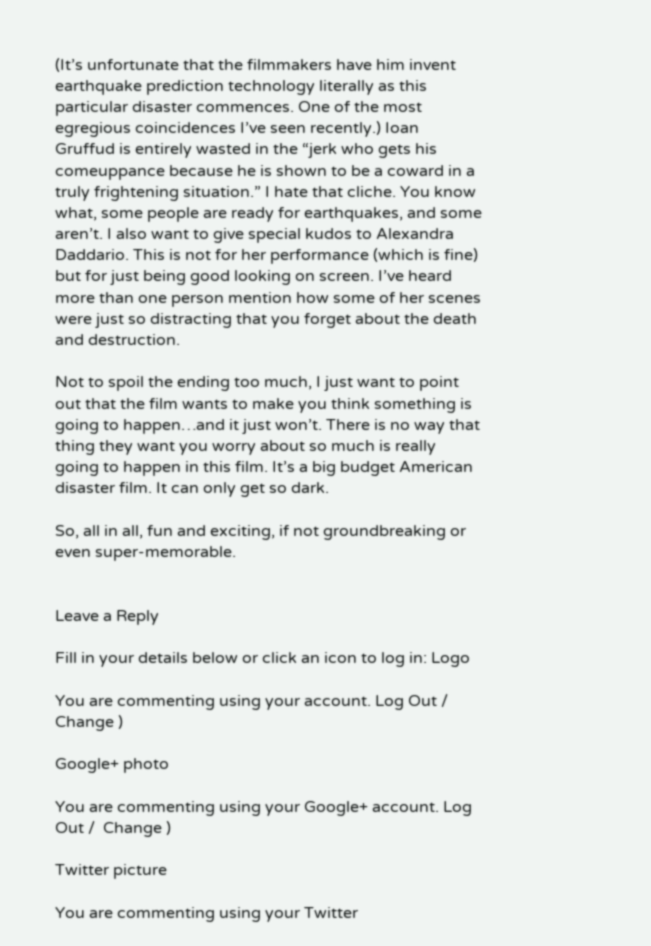(It’s unfortunate that the filmmakers have him invent earthquake prediction technology literally as this particular disaster commences. One of the most egregious coincidences I’ve seen recently.) Ioan Gruffud is entirely wasted in the “jerk who gets his comeuppance because he is shown to be a coward in a truly frightening situation.” I hate that cliche. You know what, some people are ready for earthquakes, and some aren’t. I also want to give special kudos to Alexandra Daddario. This is not for her performance (which is fine) but for just being good looking on screen. I’ve heard more than one person mention how some of her scenes were just so distracting that you forget about the death and destruction.

Not to spoil the ending too much, I just want to point out that the film wants to make you think something is going to happen…and it just won’t. There is no way that thing they want you worry about so much is really going to happen in this film. It’s a big budget American disaster film. It can only get so dark.

So, all in all, fun and exciting, if not groundbreaking or even super-memorable.


Leave a Reply

Fill in your details below or click an icon to log in: Logo

You are commenting using your account. Log Out /  Change )

Google+ photo

You are commenting using your Google+ account. Log Out /  Change )

Twitter picture

You are commenting using your Twitter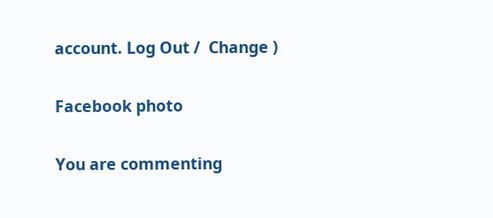account. Log Out /  Change )

Facebook photo

You are commenting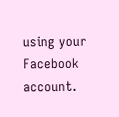using your Facebook account.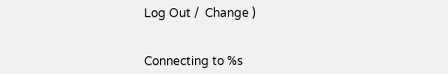Log Out /  Change )


Connecting to %s